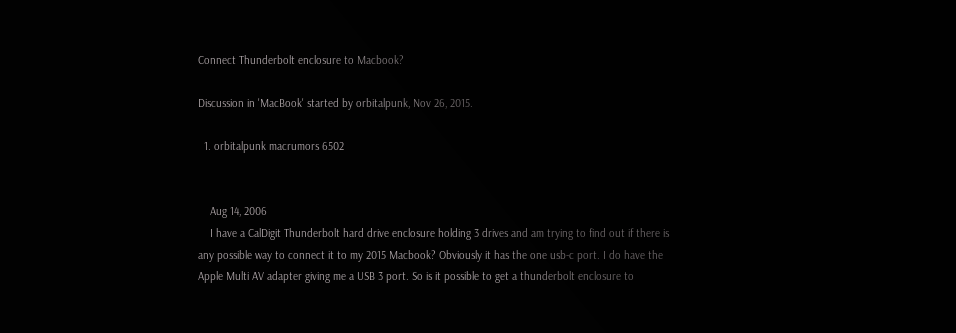Connect Thunderbolt enclosure to Macbook?

Discussion in 'MacBook' started by orbitalpunk, Nov 26, 2015.

  1. orbitalpunk macrumors 6502


    Aug 14, 2006
    I have a CalDigit Thunderbolt hard drive enclosure holding 3 drives and am trying to find out if there is any possible way to connect it to my 2015 Macbook? Obviously it has the one usb-c port. I do have the Apple Multi AV adapter giving me a USB 3 port. So is it possible to get a thunderbolt enclosure to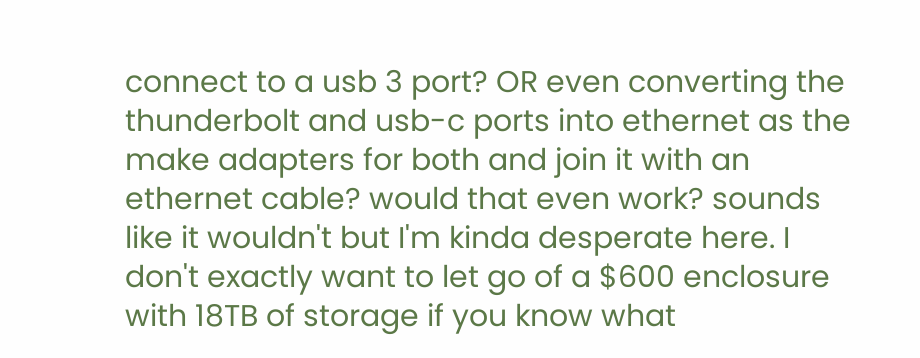connect to a usb 3 port? OR even converting the thunderbolt and usb-c ports into ethernet as the make adapters for both and join it with an ethernet cable? would that even work? sounds like it wouldn't but I'm kinda desperate here. I don't exactly want to let go of a $600 enclosure with 18TB of storage if you know what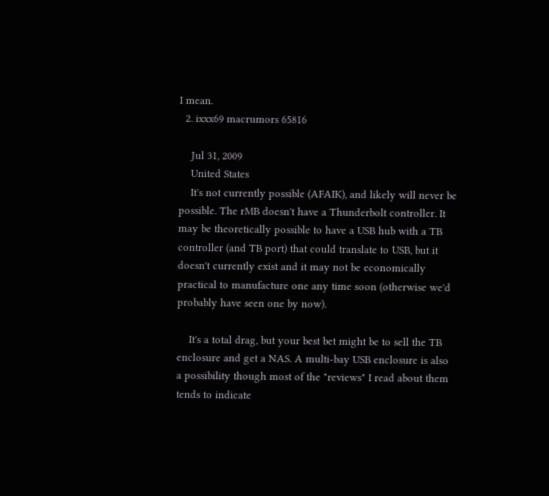I mean.
  2. ixxx69 macrumors 65816

    Jul 31, 2009
    United States
    It's not currently possible (AFAIK), and likely will never be possible. The rMB doesn't have a Thunderbolt controller. It may be theoretically possible to have a USB hub with a TB controller (and TB port) that could translate to USB, but it doesn't currently exist and it may not be economically practical to manufacture one any time soon (otherwise we'd probably have seen one by now).

    It's a total drag, but your best bet might be to sell the TB enclosure and get a NAS. A multi-bay USB enclosure is also a possibility though most of the "reviews" I read about them tends to indicate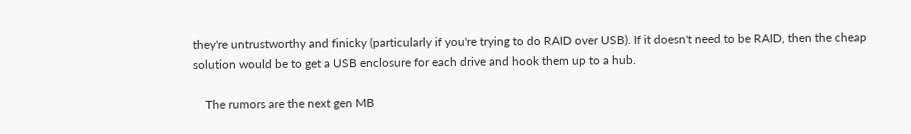they're untrustworthy and finicky (particularly if you're trying to do RAID over USB). If it doesn't need to be RAID, then the cheap solution would be to get a USB enclosure for each drive and hook them up to a hub.

    The rumors are the next gen MB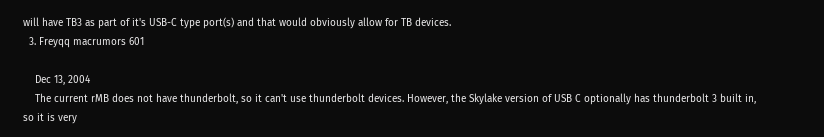will have TB3 as part of it's USB-C type port(s) and that would obviously allow for TB devices.
  3. Freyqq macrumors 601

    Dec 13, 2004
    The current rMB does not have thunderbolt, so it can't use thunderbolt devices. However, the Skylake version of USB C optionally has thunderbolt 3 built in, so it is very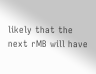likely that the next rMB will have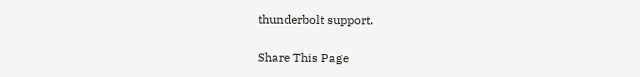thunderbolt support.

Share This Page